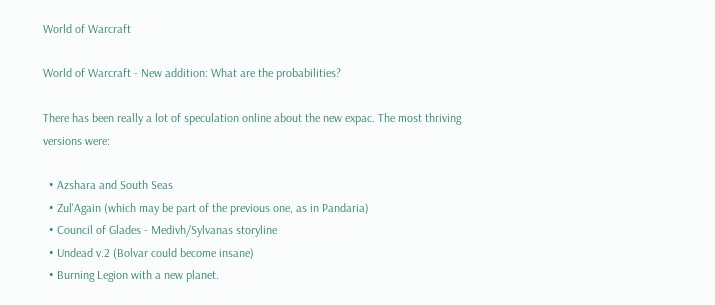World of Warcraft

World of Warcraft - New addition: What are the probabilities?

There has been really a lot of speculation online about the new expac. The most thriving versions were:

  • Azshara and South Seas
  • Zul'Again (which may be part of the previous one, as in Pandaria)
  • Council of Glades - Medivh/Sylvanas storyline
  • Undead v.2 (Bolvar could become insane)
  • Burning Legion with a new planet.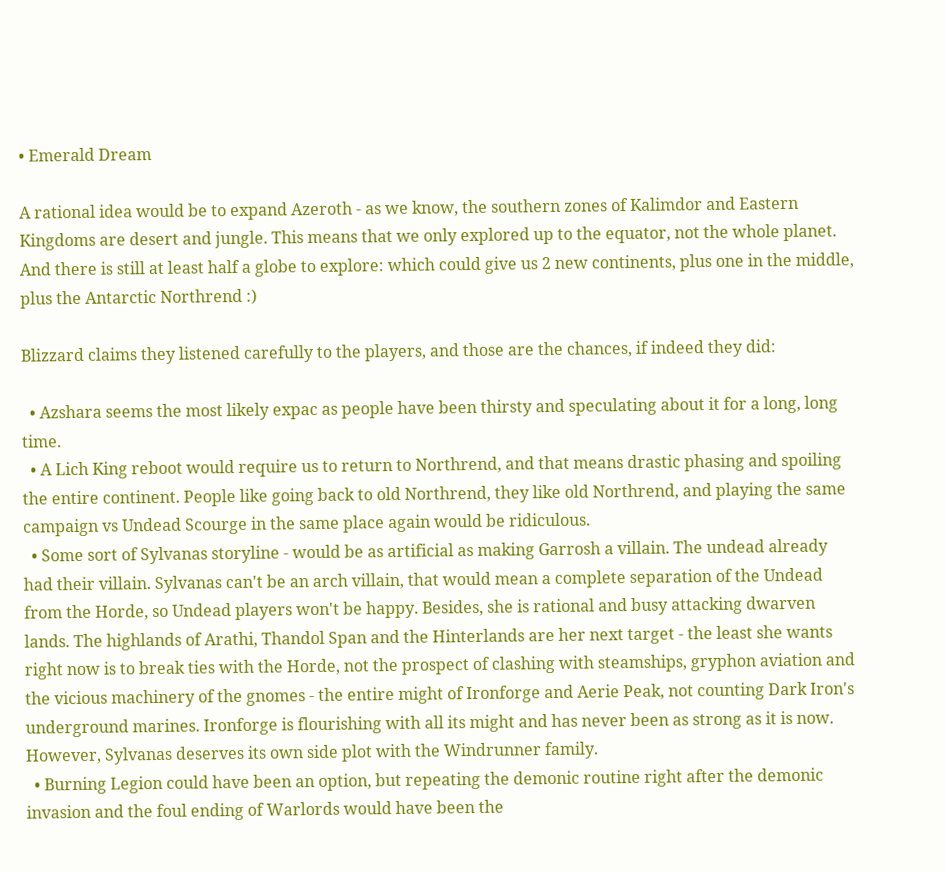• Emerald Dream

A rational idea would be to expand Azeroth - as we know, the southern zones of Kalimdor and Eastern Kingdoms are desert and jungle. This means that we only explored up to the equator, not the whole planet. And there is still at least half a globe to explore: which could give us 2 new continents, plus one in the middle, plus the Antarctic Northrend :)

Blizzard claims they listened carefully to the players, and those are the chances, if indeed they did:

  • Azshara seems the most likely expac as people have been thirsty and speculating about it for a long, long time.
  • A Lich King reboot would require us to return to Northrend, and that means drastic phasing and spoiling the entire continent. People like going back to old Northrend, they like old Northrend, and playing the same campaign vs Undead Scourge in the same place again would be ridiculous.
  • Some sort of Sylvanas storyline - would be as artificial as making Garrosh a villain. The undead already had their villain. Sylvanas can't be an arch villain, that would mean a complete separation of the Undead from the Horde, so Undead players won't be happy. Besides, she is rational and busy attacking dwarven lands. The highlands of Arathi, Thandol Span and the Hinterlands are her next target - the least she wants right now is to break ties with the Horde, not the prospect of clashing with steamships, gryphon aviation and the vicious machinery of the gnomes - the entire might of Ironforge and Aerie Peak, not counting Dark Iron's underground marines. Ironforge is flourishing with all its might and has never been as strong as it is now. However, Sylvanas deserves its own side plot with the Windrunner family.
  • Burning Legion could have been an option, but repeating the demonic routine right after the demonic invasion and the foul ending of Warlords would have been the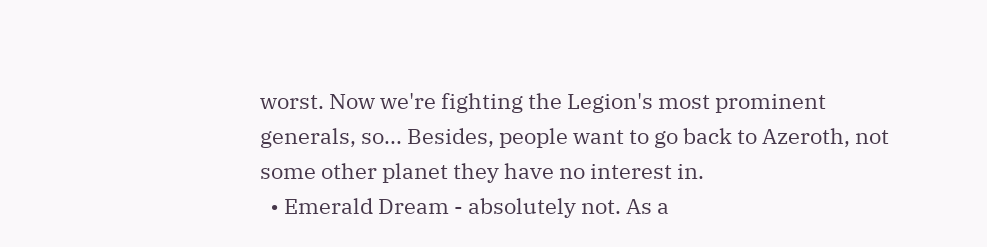worst. Now we're fighting the Legion's most prominent generals, so... Besides, people want to go back to Azeroth, not some other planet they have no interest in.
  • Emerald Dream - absolutely not. As a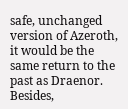safe, unchanged version of Azeroth, it would be the same return to the past as Draenor. Besides,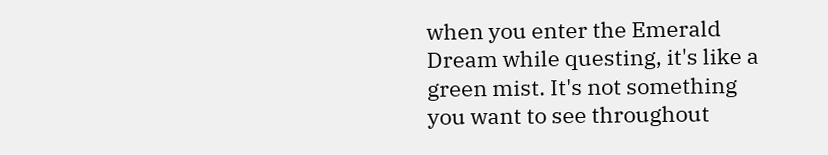when you enter the Emerald Dream while questing, it's like a green mist. It's not something you want to see throughout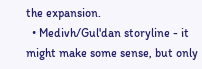the expansion.
  • Medivh/Gul'dan storyline - it might make some sense, but only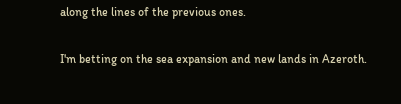along the lines of the previous ones.

I'm betting on the sea expansion and new lands in Azeroth.